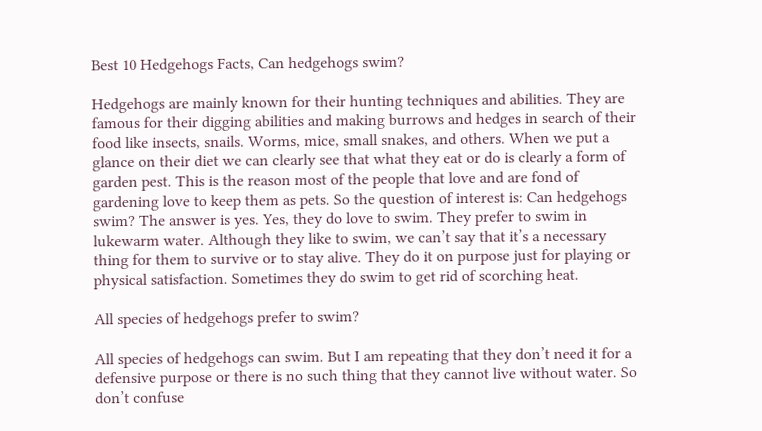Best 10 Hedgehogs Facts, Can hedgehogs swim?

Hedgehogs are mainly known for their hunting techniques and abilities. They are famous for their digging abilities and making burrows and hedges in search of their food like insects, snails. Worms, mice, small snakes, and others. When we put a glance on their diet we can clearly see that what they eat or do is clearly a form of garden pest. This is the reason most of the people that love and are fond of gardening love to keep them as pets. So the question of interest is: Can hedgehogs swim? The answer is yes. Yes, they do love to swim. They prefer to swim in lukewarm water. Although they like to swim, we can’t say that it’s a necessary thing for them to survive or to stay alive. They do it on purpose just for playing or physical satisfaction. Sometimes they do swim to get rid of scorching heat.

All species of hedgehogs prefer to swim?

All species of hedgehogs can swim. But I am repeating that they don’t need it for a defensive purpose or there is no such thing that they cannot live without water. So don’t confuse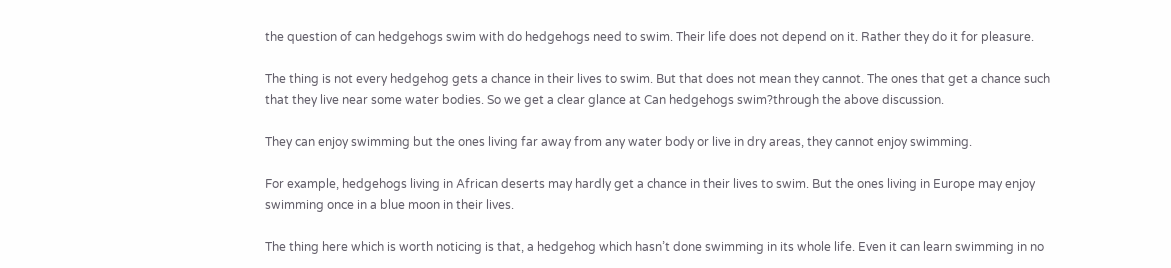the question of can hedgehogs swim with do hedgehogs need to swim. Their life does not depend on it. Rather they do it for pleasure.

The thing is not every hedgehog gets a chance in their lives to swim. But that does not mean they cannot. The ones that get a chance such that they live near some water bodies. So we get a clear glance at Can hedgehogs swim?through the above discussion.

They can enjoy swimming but the ones living far away from any water body or live in dry areas, they cannot enjoy swimming.

For example, hedgehogs living in African deserts may hardly get a chance in their lives to swim. But the ones living in Europe may enjoy swimming once in a blue moon in their lives.

The thing here which is worth noticing is that, a hedgehog which hasn’t done swimming in its whole life. Even it can learn swimming in no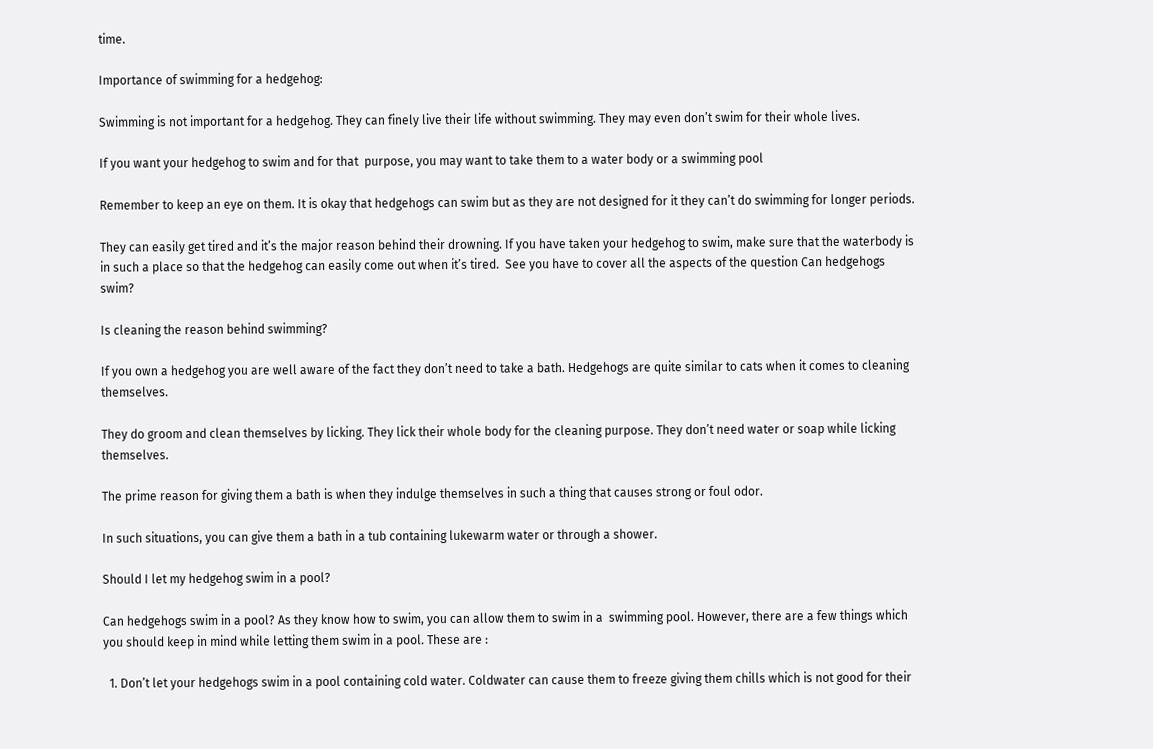time.

Importance of swimming for a hedgehog:

Swimming is not important for a hedgehog. They can finely live their life without swimming. They may even don’t swim for their whole lives.

If you want your hedgehog to swim and for that  purpose, you may want to take them to a water body or a swimming pool

Remember to keep an eye on them. It is okay that hedgehogs can swim but as they are not designed for it they can’t do swimming for longer periods.

They can easily get tired and it’s the major reason behind their drowning. If you have taken your hedgehog to swim, make sure that the waterbody is in such a place so that the hedgehog can easily come out when it’s tired.  See you have to cover all the aspects of the question Can hedgehogs swim?

Is cleaning the reason behind swimming?

If you own a hedgehog you are well aware of the fact they don’t need to take a bath. Hedgehogs are quite similar to cats when it comes to cleaning themselves.

They do groom and clean themselves by licking. They lick their whole body for the cleaning purpose. They don’t need water or soap while licking themselves.

The prime reason for giving them a bath is when they indulge themselves in such a thing that causes strong or foul odor.

In such situations, you can give them a bath in a tub containing lukewarm water or through a shower.

Should I let my hedgehog swim in a pool?

Can hedgehogs swim in a pool? As they know how to swim, you can allow them to swim in a  swimming pool. However, there are a few things which you should keep in mind while letting them swim in a pool. These are :

  1. Don’t let your hedgehogs swim in a pool containing cold water. Coldwater can cause them to freeze giving them chills which is not good for their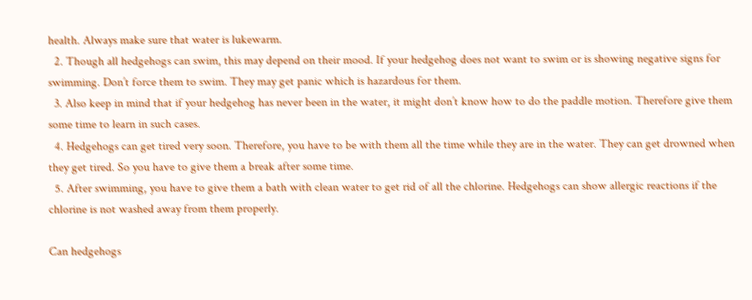health. Always make sure that water is lukewarm.
  2. Though all hedgehogs can swim, this may depend on their mood. If your hedgehog does not want to swim or is showing negative signs for swimming. Don’t force them to swim. They may get panic which is hazardous for them.
  3. Also keep in mind that if your hedgehog has never been in the water, it might don’t know how to do the paddle motion. Therefore give them some time to learn in such cases.
  4. Hedgehogs can get tired very soon. Therefore, you have to be with them all the time while they are in the water. They can get drowned when they get tired. So you have to give them a break after some time.
  5. After swimming, you have to give them a bath with clean water to get rid of all the chlorine. Hedgehogs can show allergic reactions if the chlorine is not washed away from them properly.

Can hedgehogs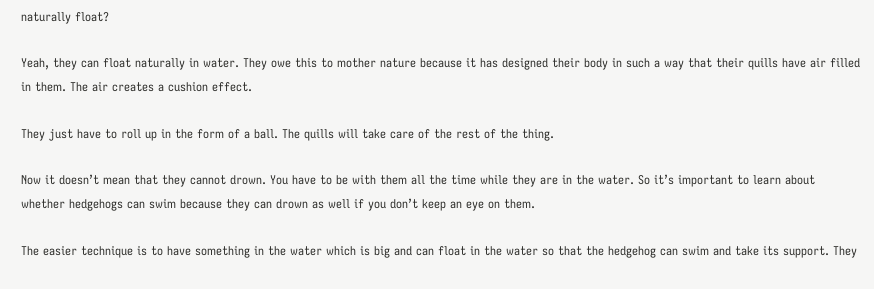naturally float?

Yeah, they can float naturally in water. They owe this to mother nature because it has designed their body in such a way that their quills have air filled in them. The air creates a cushion effect.

They just have to roll up in the form of a ball. The quills will take care of the rest of the thing.

Now it doesn’t mean that they cannot drown. You have to be with them all the time while they are in the water. So it’s important to learn about whether hedgehogs can swim because they can drown as well if you don’t keep an eye on them.

The easier technique is to have something in the water which is big and can float in the water so that the hedgehog can swim and take its support. They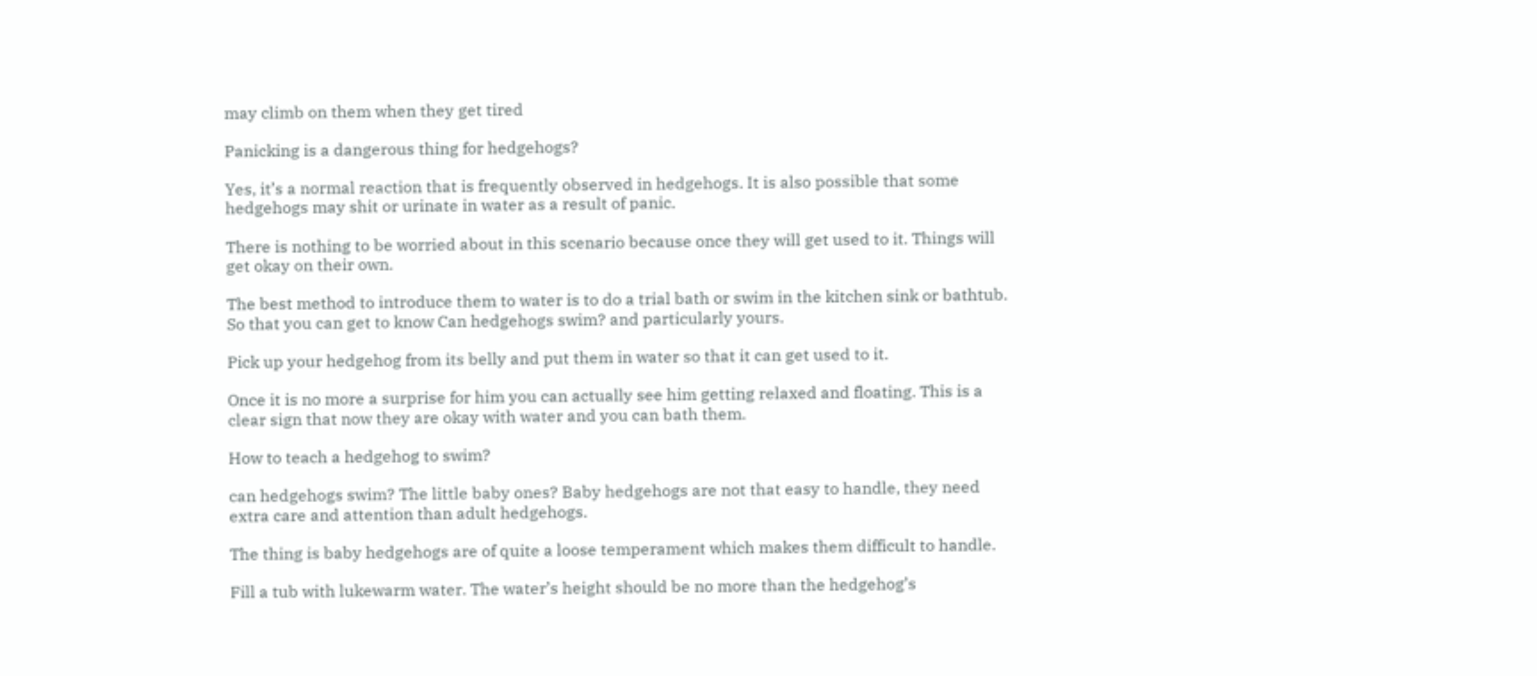may climb on them when they get tired

Panicking is a dangerous thing for hedgehogs?

Yes, it’s a normal reaction that is frequently observed in hedgehogs. It is also possible that some hedgehogs may shit or urinate in water as a result of panic.

There is nothing to be worried about in this scenario because once they will get used to it. Things will get okay on their own.

The best method to introduce them to water is to do a trial bath or swim in the kitchen sink or bathtub. So that you can get to know Can hedgehogs swim? and particularly yours.

Pick up your hedgehog from its belly and put them in water so that it can get used to it.

Once it is no more a surprise for him you can actually see him getting relaxed and floating. This is a clear sign that now they are okay with water and you can bath them.

How to teach a hedgehog to swim?

can hedgehogs swim? The little baby ones? Baby hedgehogs are not that easy to handle, they need extra care and attention than adult hedgehogs.

The thing is baby hedgehogs are of quite a loose temperament which makes them difficult to handle.

Fill a tub with lukewarm water. The water’s height should be no more than the hedgehog’s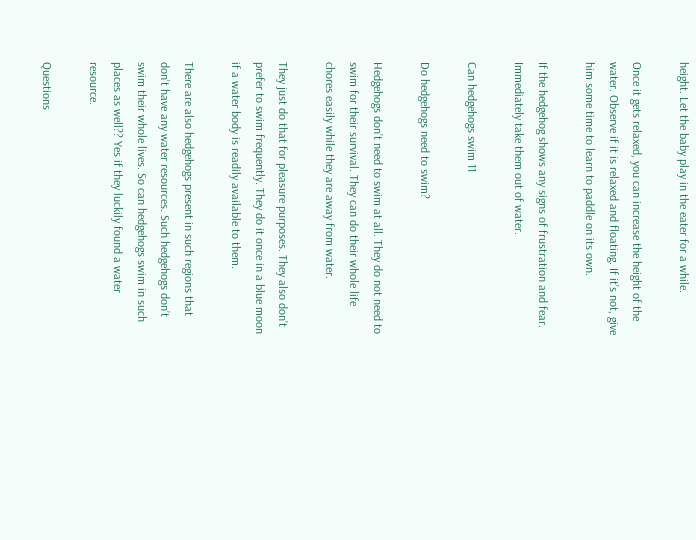height. Let the baby play in the eater for a while.

Once it gets relaxed, you can increase the height of the water. Observe if it is relaxed and floating. If it’s not, give him some time to learn to paddle on its own.

If the hedgehog shows any signs of frustration and fear. Immediately take them out of water.

Can hedgehogs swim 11

Do hedgehogs need to swim?

Hedgehogs don’t need to swim at all. They do not need to swim for their survival. They can do their whole life chores easily while they are away from water.

They just do that for pleasure purposes. They also don’t prefer to swim frequently. They do it once in a blue moon if a water body is readily available to them.

There are also hedgehogs present in such regions that don’t have any water resources. Such hedgehogs don’t swim their whole lives. So can hedgehogs swim in such places as well?? Yes if they luckily found a water resource.

Questions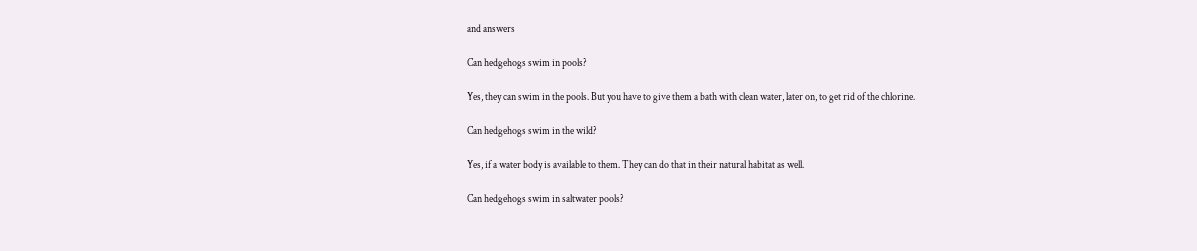and answers

Can hedgehogs swim in pools?

Yes, they can swim in the pools. But you have to give them a bath with clean water, later on, to get rid of the chlorine.

Can hedgehogs swim in the wild?

Yes, if a water body is available to them. They can do that in their natural habitat as well.

Can hedgehogs swim in saltwater pools?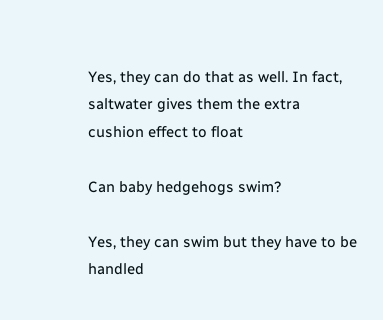Yes, they can do that as well. In fact, saltwater gives them the extra cushion effect to float

Can baby hedgehogs swim?

Yes, they can swim but they have to be handled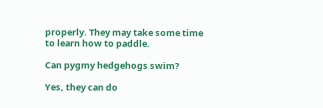properly. They may take some time to learn how to paddle.

Can pygmy hedgehogs swim?

Yes, they can do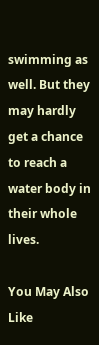swimming as well. But they may hardly get a chance to reach a water body in their whole lives.

You May Also Like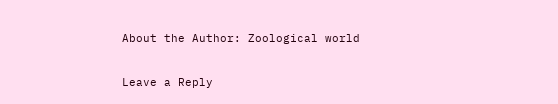About the Author: Zoological world

Leave a Reply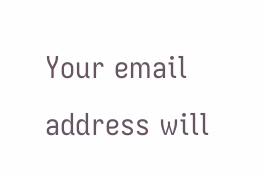Your email address will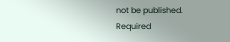not be published. Required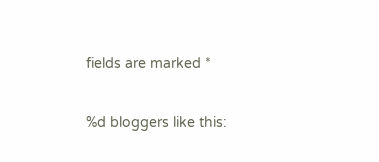fields are marked *

%d bloggers like this: